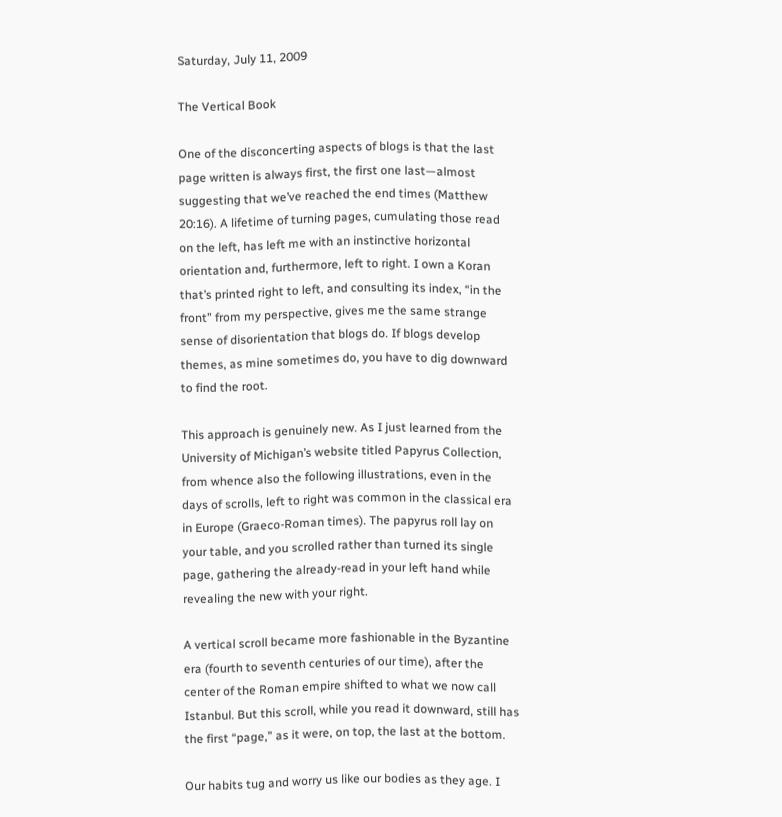Saturday, July 11, 2009

The Vertical Book

One of the disconcerting aspects of blogs is that the last page written is always first, the first one last—almost suggesting that we’ve reached the end times (Matthew 20:16). A lifetime of turning pages, cumulating those read on the left, has left me with an instinctive horizontal orientation and, furthermore, left to right. I own a Koran that’s printed right to left, and consulting its index, “in the front” from my perspective, gives me the same strange sense of disorientation that blogs do. If blogs develop themes, as mine sometimes do, you have to dig downward to find the root.

This approach is genuinely new. As I just learned from the University of Michigan’s website titled Papyrus Collection, from whence also the following illustrations, even in the days of scrolls, left to right was common in the classical era in Europe (Graeco-Roman times). The papyrus roll lay on your table, and you scrolled rather than turned its single page, gathering the already-read in your left hand while revealing the new with your right.

A vertical scroll became more fashionable in the Byzantine era (fourth to seventh centuries of our time), after the center of the Roman empire shifted to what we now call Istanbul. But this scroll, while you read it downward, still has the first “page,” as it were, on top, the last at the bottom.

Our habits tug and worry us like our bodies as they age. I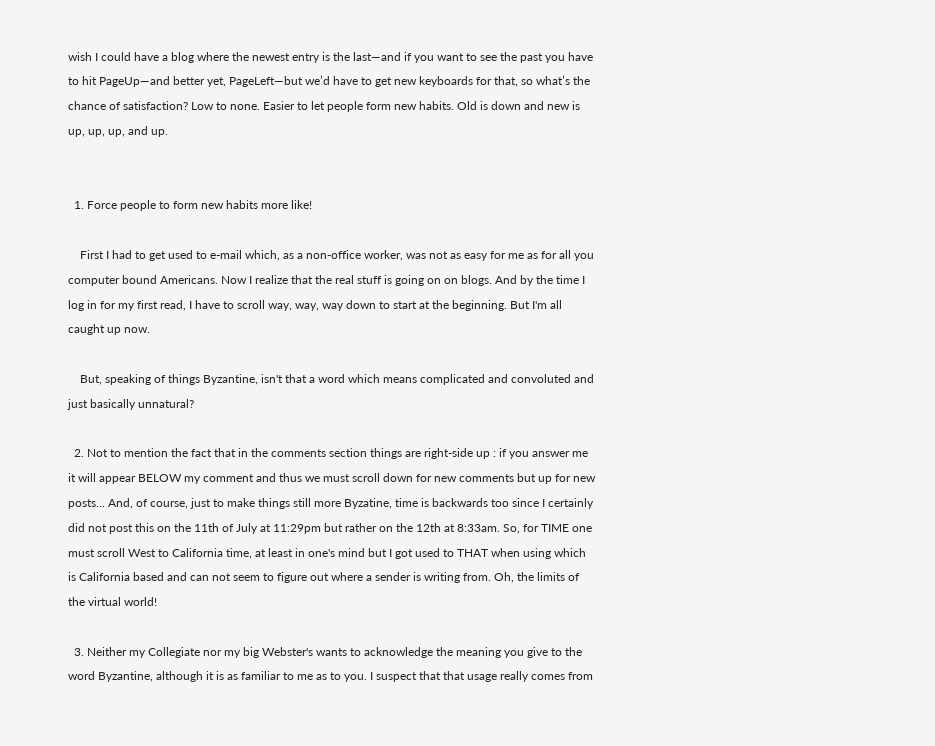wish I could have a blog where the newest entry is the last—and if you want to see the past you have to hit PageUp—and better yet, PageLeft—but we’d have to get new keyboards for that, so what’s the chance of satisfaction? Low to none. Easier to let people form new habits. Old is down and new is up, up, up, and up.


  1. Force people to form new habits more like!

    First I had to get used to e-mail which, as a non-office worker, was not as easy for me as for all you computer bound Americans. Now I realize that the real stuff is going on on blogs. And by the time I log in for my first read, I have to scroll way, way, way down to start at the beginning. But I'm all caught up now.

    But, speaking of things Byzantine, isn't that a word which means complicated and convoluted and just basically unnatural?

  2. Not to mention the fact that in the comments section things are right-side up : if you answer me it will appear BELOW my comment and thus we must scroll down for new comments but up for new posts... And, of course, just to make things still more Byzatine, time is backwards too since I certainly did not post this on the 11th of July at 11:29pm but rather on the 12th at 8:33am. So, for TIME one must scroll West to California time, at least in one's mind but I got used to THAT when using which is California based and can not seem to figure out where a sender is writing from. Oh, the limits of the virtual world!

  3. Neither my Collegiate nor my big Webster's wants to acknowledge the meaning you give to the word Byzantine, although it is as familiar to me as to you. I suspect that that usage really comes from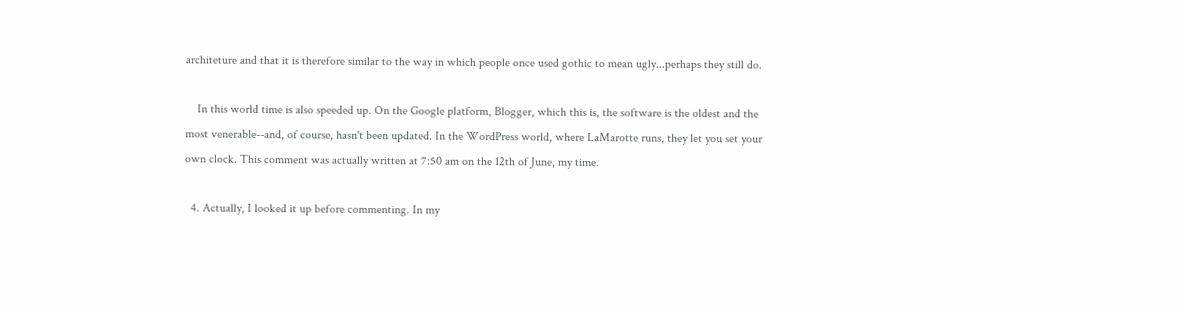architeture and that it is therefore similar to the way in which people once used gothic to mean ugly...perhaps they still do.

    In this world time is also speeded up. On the Google platform, Blogger, which this is, the software is the oldest and the most venerable--and, of course, hasn't been updated. In the WordPress world, where LaMarotte runs, they let you set your own clock. This comment was actually written at 7:50 am on the 12th of June, my time.

  4. Actually, I looked it up before commenting. In my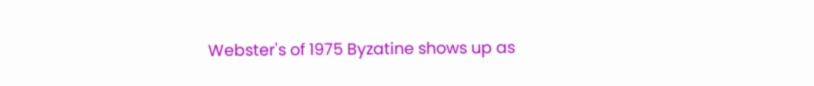Webster's of 1975 Byzatine shows up as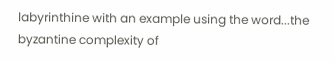labyrinthine with an example using the word...the byzantine complexity of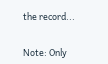the record...


Note: Only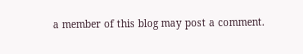a member of this blog may post a comment.